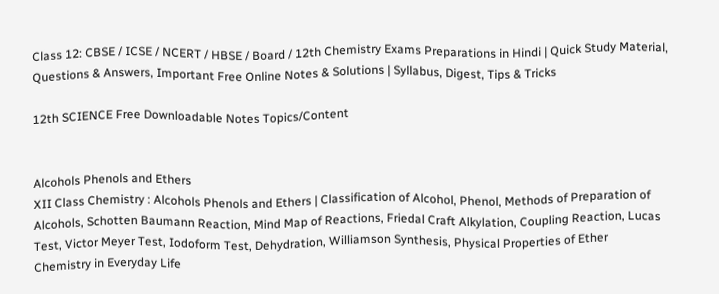Class 12: CBSE / ICSE / NCERT / HBSE / Board / 12th Chemistry Exams Preparations in Hindi | Quick Study Material, Questions & Answers, Important Free Online Notes & Solutions | Syllabus, Digest, Tips & Tricks

12th SCIENCE Free Downloadable Notes Topics/Content


Alcohols Phenols and Ethers
XII Class Chemistry : Alcohols Phenols and Ethers | Classification of Alcohol, Phenol, Methods of Preparation of Alcohols, Schotten Baumann Reaction, Mind Map of Reactions, Friedal Craft Alkylation, Coupling Reaction, Lucas Test, Victor Meyer Test, Iodoform Test, Dehydration, Williamson Synthesis, Physical Properties of Ether
Chemistry in Everyday Life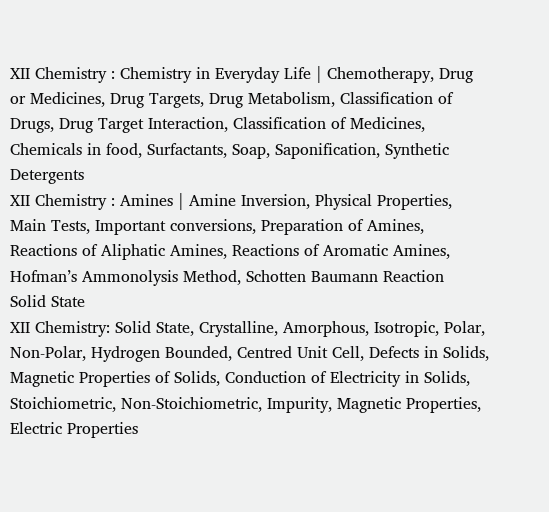XII Chemistry : Chemistry in Everyday Life | Chemotherapy, Drug or Medicines, Drug Targets, Drug Metabolism, Classification of Drugs, Drug Target Interaction, Classification of Medicines, Chemicals in food, Surfactants, Soap, Saponification, Synthetic Detergents
XII Chemistry : Amines | Amine Inversion, Physical Properties, Main Tests, Important conversions, Preparation of Amines, Reactions of Aliphatic Amines, Reactions of Aromatic Amines, Hofman’s Ammonolysis Method, Schotten Baumann Reaction
Solid State
XII Chemistry: Solid State, Crystalline, Amorphous, Isotropic, Polar, Non-Polar, Hydrogen Bounded, Centred Unit Cell, Defects in Solids, Magnetic Properties of Solids, Conduction of Electricity in Solids, Stoichiometric, Non-Stoichiometric, Impurity, Magnetic Properties, Electric Properties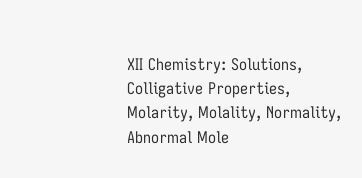XII Chemistry: Solutions, Colligative Properties, Molarity, Molality, Normality, Abnormal Mole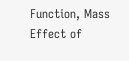Function, Mass Effect of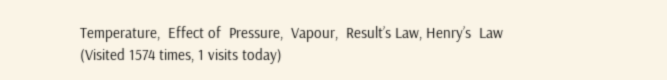Temperature,  Effect of  Pressure,  Vapour,  Result’s Law, Henry’s  Law
(Visited 1574 times, 1 visits today)